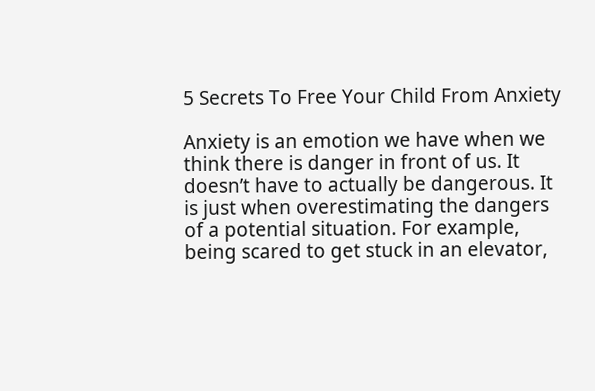5 Secrets To Free Your Child From Anxiety

Anxiety is an emotion we have when we think there is danger in front of us. It doesn’t have to actually be dangerous. It is just when overestimating the dangers of a potential situation. For example, being scared to get stuck in an elevator,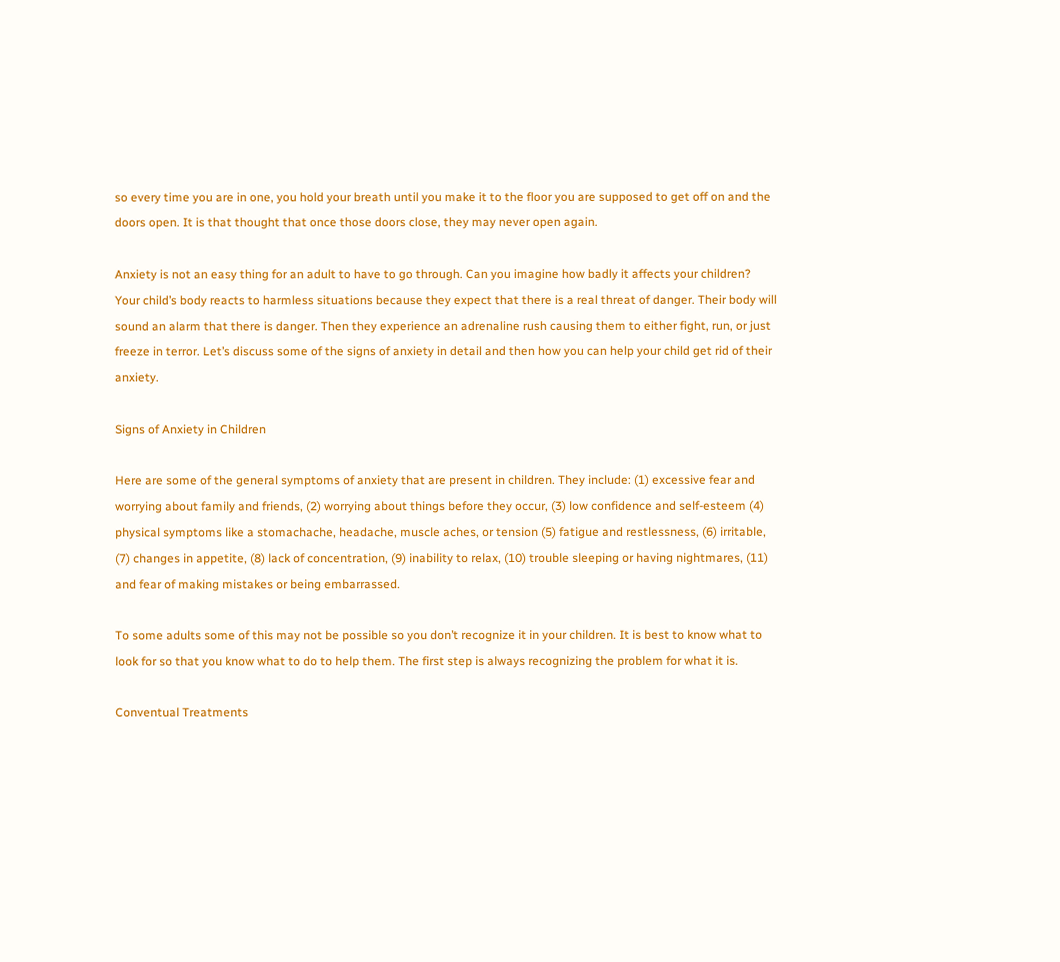so every time you are in one, you hold your breath until you make it to the floor you are supposed to get off on and the doors open. It is that thought that once those doors close, they may never open again.

Anxiety is not an easy thing for an adult to have to go through. Can you imagine how badly it affects your children? Your child’s body reacts to harmless situations because they expect that there is a real threat of danger. Their body will sound an alarm that there is danger. Then they experience an adrenaline rush causing them to either fight, run, or just freeze in terror. Let’s discuss some of the signs of anxiety in detail and then how you can help your child get rid of their anxiety.

Signs of Anxiety in Children

Here are some of the general symptoms of anxiety that are present in children. They include: (1) excessive fear and worrying about family and friends, (2) worrying about things before they occur, (3) low confidence and self-esteem (4) physical symptoms like a stomachache, headache, muscle aches, or tension (5) fatigue and restlessness, (6) irritable, (7) changes in appetite, (8) lack of concentration, (9) inability to relax, (10) trouble sleeping or having nightmares, (11) and fear of making mistakes or being embarrassed.

To some adults some of this may not be possible so you don’t recognize it in your children. It is best to know what to look for so that you know what to do to help them. The first step is always recognizing the problem for what it is.

Conventual Treatments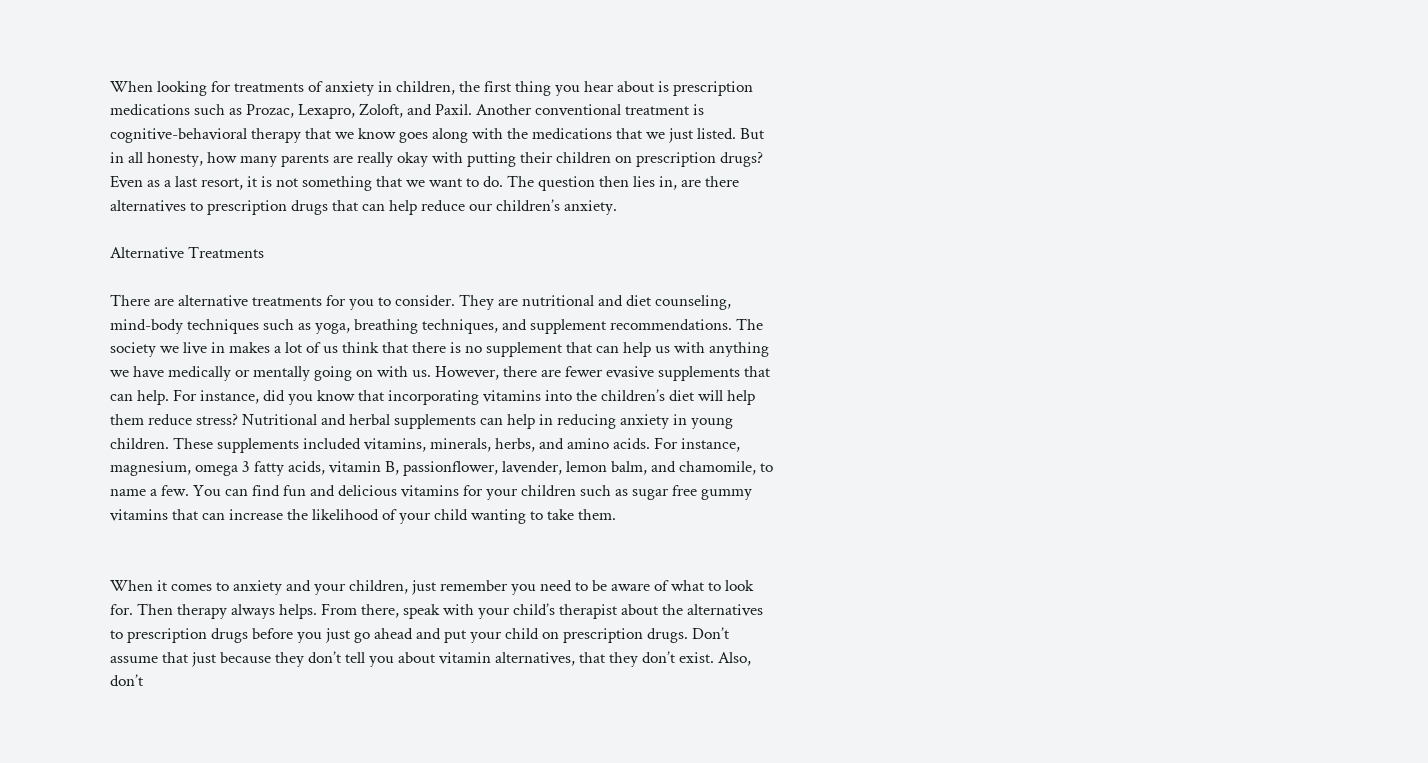When looking for treatments of anxiety in children, the first thing you hear about is prescription medications such as Prozac, Lexapro, Zoloft, and Paxil. Another conventional treatment is cognitive-behavioral therapy that we know goes along with the medications that we just listed. But in all honesty, how many parents are really okay with putting their children on prescription drugs? Even as a last resort, it is not something that we want to do. The question then lies in, are there alternatives to prescription drugs that can help reduce our children’s anxiety.

Alternative Treatments

There are alternative treatments for you to consider. They are nutritional and diet counseling, mind-body techniques such as yoga, breathing techniques, and supplement recommendations. The society we live in makes a lot of us think that there is no supplement that can help us with anything we have medically or mentally going on with us. However, there are fewer evasive supplements that can help. For instance, did you know that incorporating vitamins into the children’s diet will help them reduce stress? Nutritional and herbal supplements can help in reducing anxiety in young children. These supplements included vitamins, minerals, herbs, and amino acids. For instance, magnesium, omega 3 fatty acids, vitamin B, passionflower, lavender, lemon balm, and chamomile, to name a few. You can find fun and delicious vitamins for your children such as sugar free gummy vitamins that can increase the likelihood of your child wanting to take them.


When it comes to anxiety and your children, just remember you need to be aware of what to look for. Then therapy always helps. From there, speak with your child’s therapist about the alternatives to prescription drugs before you just go ahead and put your child on prescription drugs. Don’t assume that just because they don’t tell you about vitamin alternatives, that they don’t exist. Also, don’t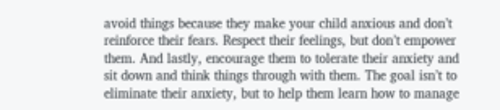avoid things because they make your child anxious and don’t reinforce their fears. Respect their feelings, but don’t empower them. And lastly, encourage them to tolerate their anxiety and sit down and think things through with them. The goal isn’t to eliminate their anxiety, but to help them learn how to manage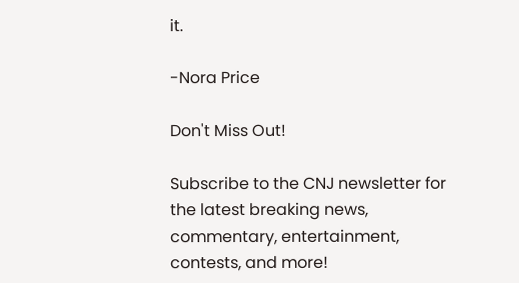it.

-Nora Price

Don't Miss Out!

Subscribe to the CNJ newsletter for the latest breaking news, commentary, entertainment,  contests, and more!